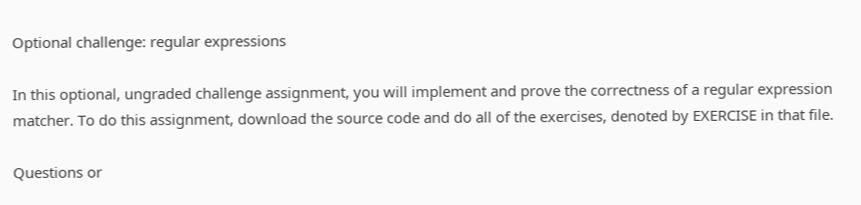Optional challenge: regular expressions

In this optional, ungraded challenge assignment, you will implement and prove the correctness of a regular expression matcher. To do this assignment, download the source code and do all of the exercises, denoted by EXERCISE in that file.

Questions or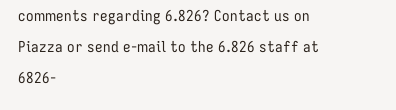comments regarding 6.826? Contact us on Piazza or send e-mail to the 6.826 staff at 6826-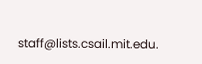staff@lists.csail.mit.edu.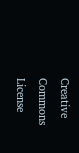Creative Commons License